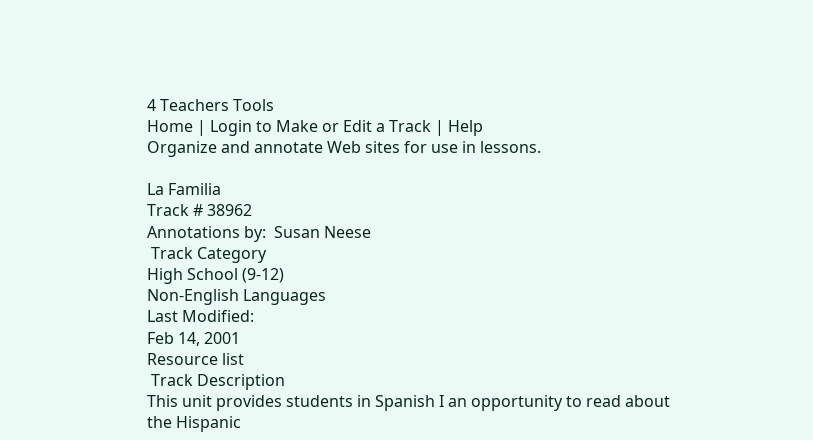4 Teachers Tools
Home | Login to Make or Edit a Track | Help
Organize and annotate Web sites for use in lessons.

La Familia
Track # 38962
Annotations by:  Susan Neese
 Track Category
High School (9-12)
Non-English Languages
Last Modified:
Feb 14, 2001
Resource list
 Track Description
This unit provides students in Spanish I an opportunity to read about the Hispanic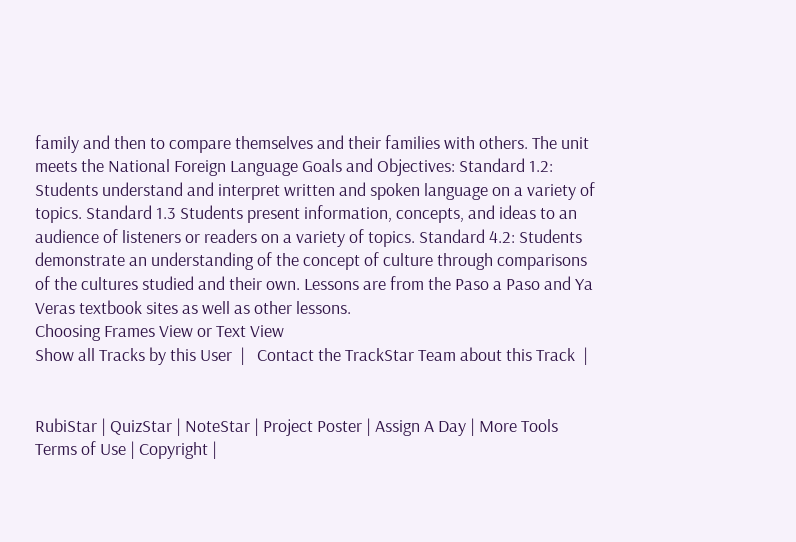family and then to compare themselves and their families with others. The unit meets the National Foreign Language Goals and Objectives: Standard 1.2: Students understand and interpret written and spoken language on a variety of topics. Standard 1.3 Students present information, concepts, and ideas to an audience of listeners or readers on a variety of topics. Standard 4.2: Students demonstrate an understanding of the concept of culture through comparisons of the cultures studied and their own. Lessons are from the Paso a Paso and Ya Veras textbook sites as well as other lessons.
Choosing Frames View or Text View
Show all Tracks by this User  |   Contact the TrackStar Team about this Track  |


RubiStar | QuizStar | NoteStar | Project Poster | Assign A Day | More Tools Terms of Use | Copyright |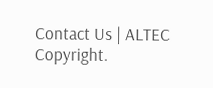Contact Us | ALTEC
Copyright.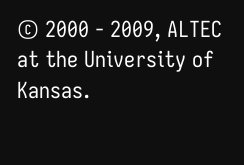© 2000 - 2009, ALTEC at the University of Kansas.